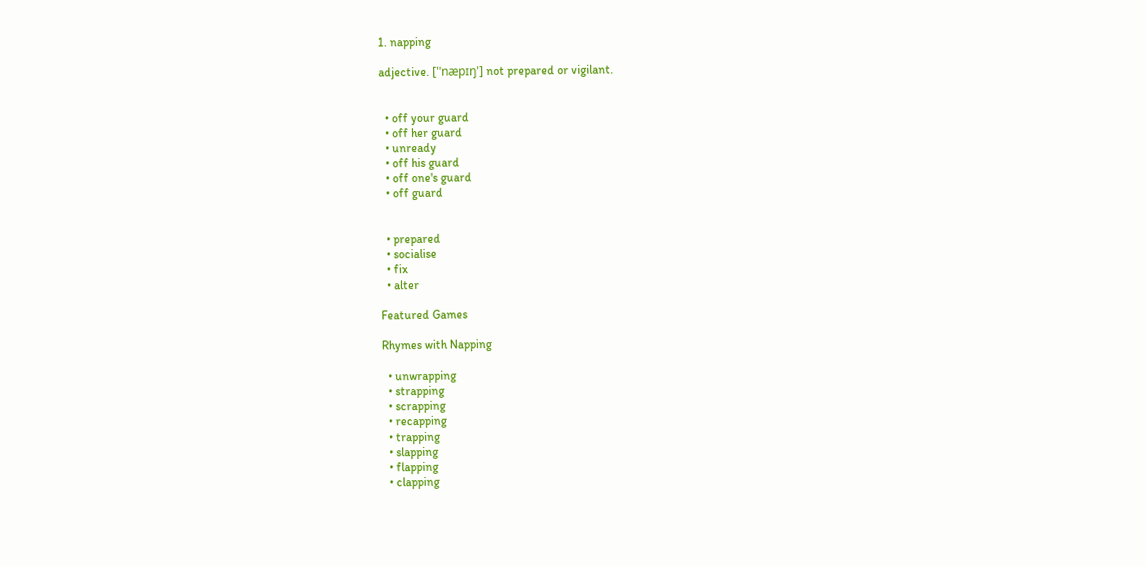1. napping

adjective. ['ˈnæpɪŋ'] not prepared or vigilant.


  • off your guard
  • off her guard
  • unready
  • off his guard
  • off one's guard
  • off guard


  • prepared
  • socialise
  • fix
  • alter

Featured Games

Rhymes with Napping

  • unwrapping
  • strapping
  • scrapping
  • recapping
  • trapping
  • slapping
  • flapping
  • clapping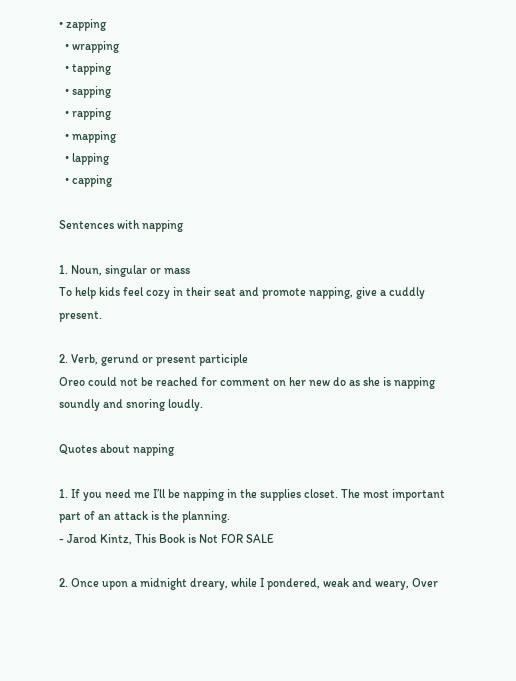• zapping
  • wrapping
  • tapping
  • sapping
  • rapping
  • mapping
  • lapping
  • capping

Sentences with napping

1. Noun, singular or mass
To help kids feel cozy in their seat and promote napping, give a cuddly present.

2. Verb, gerund or present participle
Oreo could not be reached for comment on her new do as she is napping soundly and snoring loudly.

Quotes about napping

1. If you need me I’ll be napping in the supplies closet. The most important part of an attack is the planning.
- Jarod Kintz, This Book is Not FOR SALE

2. Once upon a midnight dreary, while I pondered, weak and weary, Over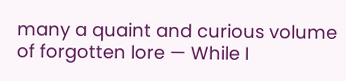many a quaint and curious volume of forgotten lore — While I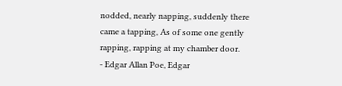nodded, nearly napping, suddenly there came a tapping, As of some one gently rapping, rapping at my chamber door.
- Edgar Allan Poe, Edgar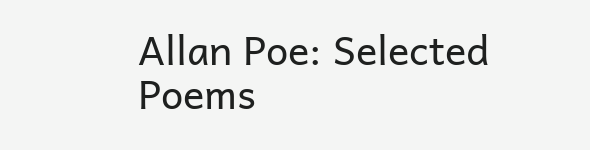Allan Poe: Selected Poems